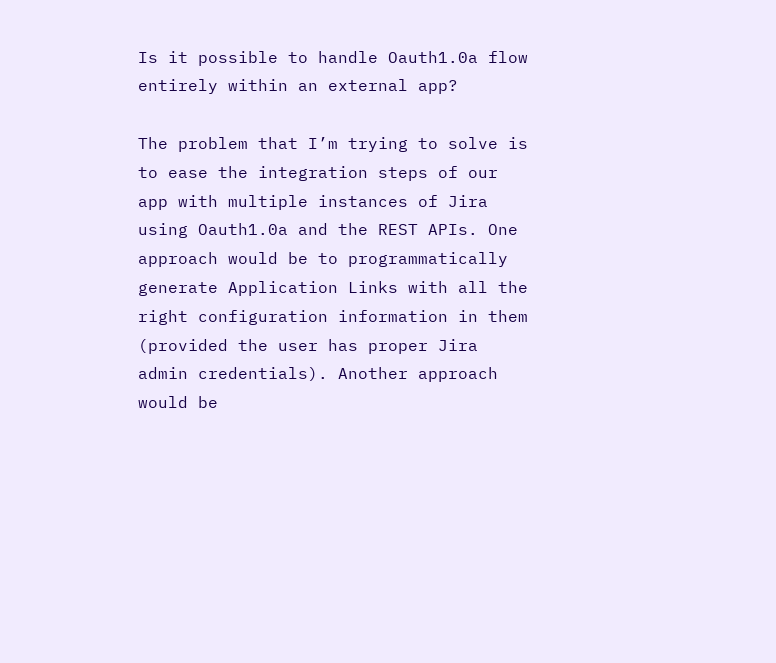Is it possible to handle Oauth1.0a flow entirely within an external app?

The problem that I’m trying to solve is to ease the integration steps of our app with multiple instances of Jira using Oauth1.0a and the REST APIs. One approach would be to programmatically generate Application Links with all the right configuration information in them (provided the user has proper Jira admin credentials). Another approach would be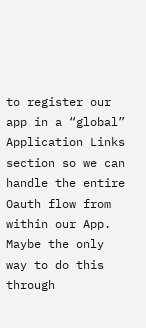to register our app in a “global” Application Links section so we can handle the entire Oauth flow from within our App. Maybe the only way to do this through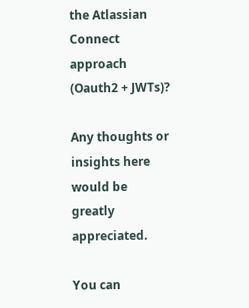the Atlassian Connect approach (Oauth2 + JWTs)?

Any thoughts or insights here would be greatly appreciated.

You can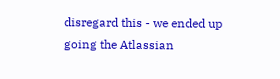disregard this - we ended up going the Atlassian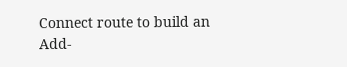Connect route to build an Add-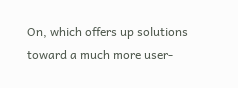On, which offers up solutions toward a much more user-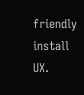friendly install UX.